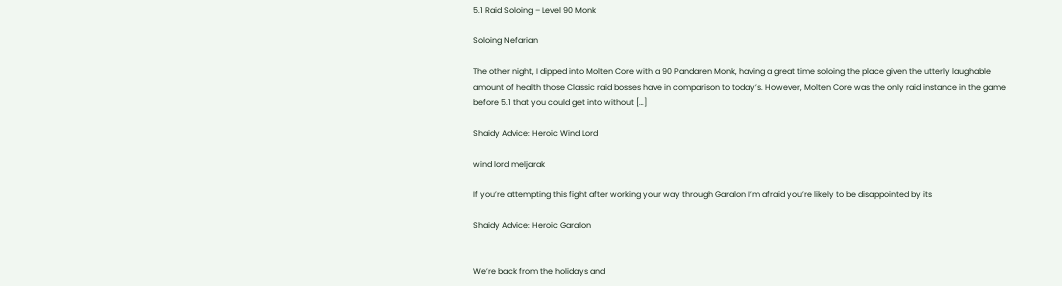5.1 Raid Soloing – Level 90 Monk

Soloing Nefarian

The other night, I dipped into Molten Core with a 90 Pandaren Monk, having a great time soloing the place given the utterly laughable amount of health those Classic raid bosses have in comparison to today’s. However, Molten Core was the only raid instance in the game before 5.1 that you could get into without […]

Shaidy Advice: Heroic Wind Lord

wind lord meljarak

If you’re attempting this fight after working your way through Garalon I’m afraid you’re likely to be disappointed by its

Shaidy Advice: Heroic Garalon


We’re back from the holidays and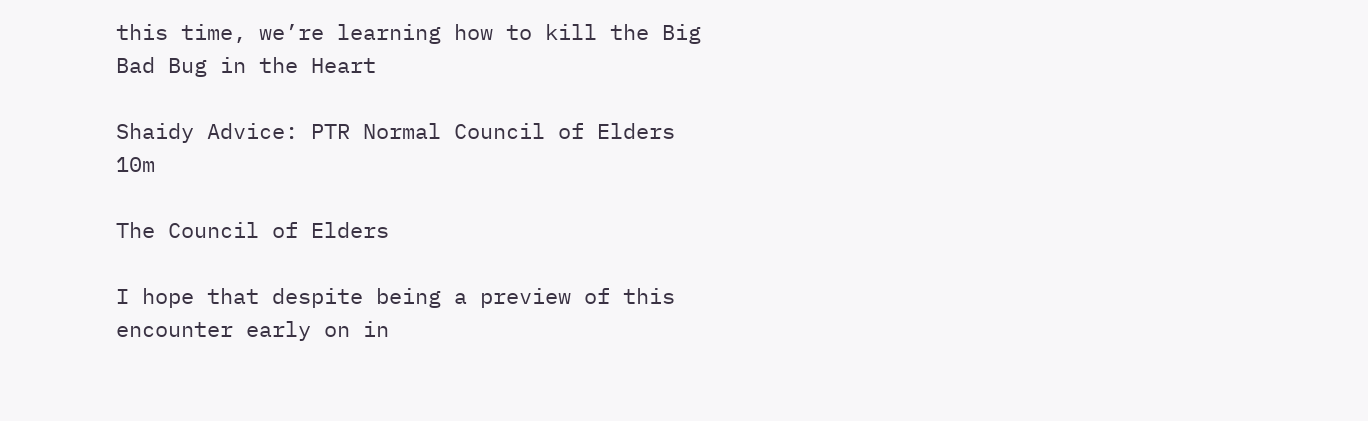this time, we’re learning how to kill the Big Bad Bug in the Heart

Shaidy Advice: PTR Normal Council of Elders 10m

The Council of Elders

I hope that despite being a preview of this encounter early on in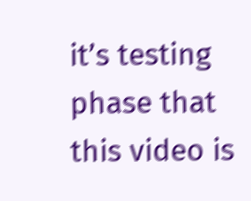it’s testing phase that this video is